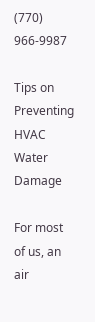(770) 966-9987

Tips on Preventing HVAC Water Damage

For most of us, an air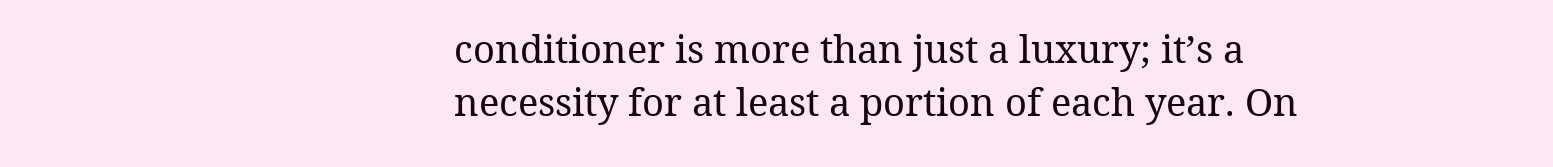conditioner is more than just a luxury; it’s a necessity for at least a portion of each year. On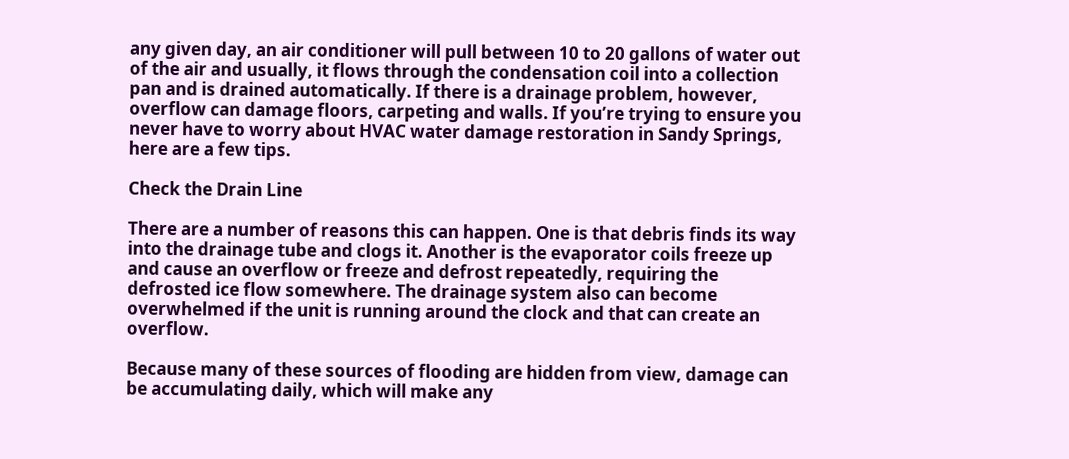any given day, an air conditioner will pull between 10 to 20 gallons of water out of the air and usually, it flows through the condensation coil into a collection pan and is drained automatically. If there is a drainage problem, however, overflow can damage floors, carpeting and walls. If you’re trying to ensure you never have to worry about HVAC water damage restoration in Sandy Springs, here are a few tips.

Check the Drain Line

There are a number of reasons this can happen. One is that debris finds its way into the drainage tube and clogs it. Another is the evaporator coils freeze up and cause an overflow or freeze and defrost repeatedly, requiring the defrosted ice flow somewhere. The drainage system also can become overwhelmed if the unit is running around the clock and that can create an overflow.

Because many of these sources of flooding are hidden from view, damage can be accumulating daily, which will make any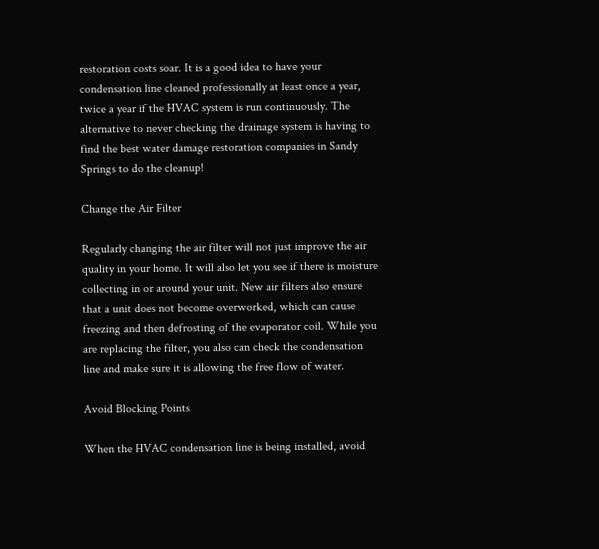restoration costs soar. It is a good idea to have your condensation line cleaned professionally at least once a year, twice a year if the HVAC system is run continuously. The alternative to never checking the drainage system is having to find the best water damage restoration companies in Sandy Springs to do the cleanup!

Change the Air Filter

Regularly changing the air filter will not just improve the air quality in your home. It will also let you see if there is moisture collecting in or around your unit. New air filters also ensure that a unit does not become overworked, which can cause freezing and then defrosting of the evaporator coil. While you are replacing the filter, you also can check the condensation line and make sure it is allowing the free flow of water.

Avoid Blocking Points

When the HVAC condensation line is being installed, avoid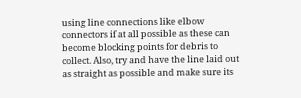using line connections like elbow connectors if at all possible as these can become blocking points for debris to collect. Also, try and have the line laid out as straight as possible and make sure its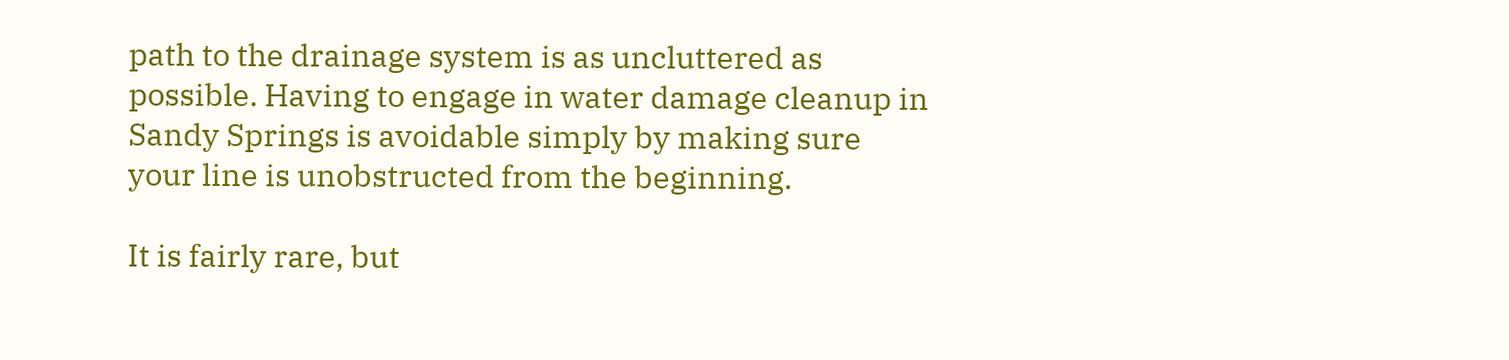path to the drainage system is as uncluttered as possible. Having to engage in water damage cleanup in Sandy Springs is avoidable simply by making sure your line is unobstructed from the beginning.

It is fairly rare, but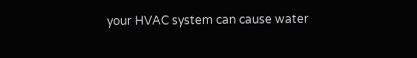your HVAC system can cause water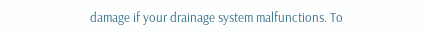damage if your drainage system malfunctions. To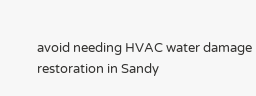avoid needing HVAC water damage restoration in Sandy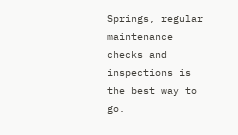Springs, regular maintenance checks and inspections is the best way to go.